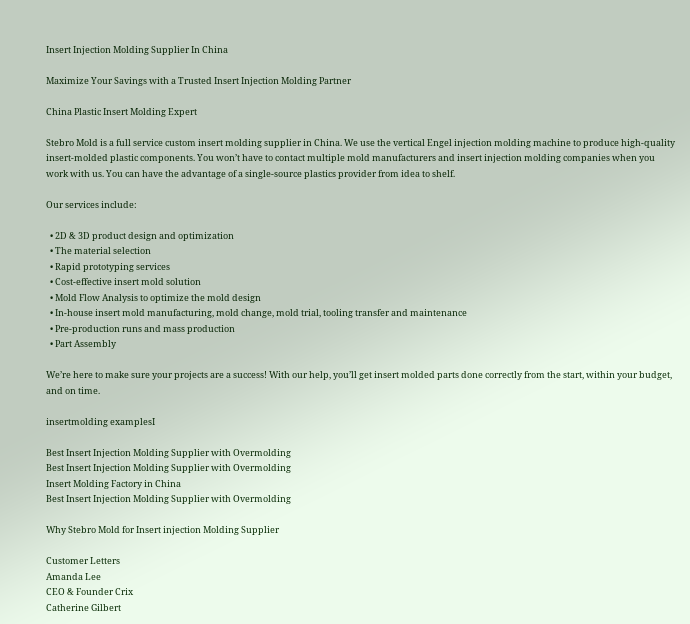Insert Injection Molding Supplier In China

Maximize Your Savings with a Trusted Insert Injection Molding Partner

China Plastic Insert Molding Expert

Stebro Mold is a full service custom insert molding supplier in China. We use the vertical Engel injection molding machine to produce high-quality insert-molded plastic components. You won’t have to contact multiple mold manufacturers and insert injection molding companies when you work with us. You can have the advantage of a single-source plastics provider from idea to shelf.

Our services include:

  • 2D & 3D product design and optimization
  • The material selection
  • Rapid prototyping services
  • Cost-effective insert mold solution
  • Mold Flow Analysis to optimize the mold design
  • In-house insert mold manufacturing, mold change, mold trial, tooling transfer and maintenance
  • Pre-production runs and mass production
  • Part Assembly

We’re here to make sure your projects are a success! With our help, you’ll get insert molded parts done correctly from the start, within your budget, and on time.

insertmolding examplesI

Best Insert Injection Molding Supplier with Overmolding
Best Insert Injection Molding Supplier with Overmolding
Insert Molding Factory in China
Best Insert Injection Molding Supplier with Overmolding

Why Stebro Mold for Insert injection Molding Supplier

Customer Letters
Amanda Lee
CEO & Founder Crix
Catherine Gilbert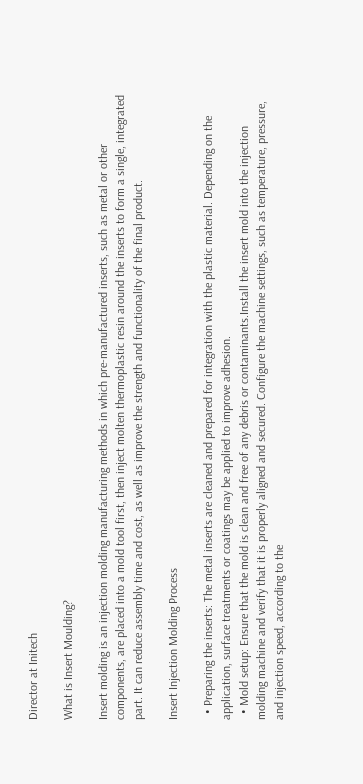Director at Initech

What is Insert Moulding?

Insert molding is an injection molding manufacturing methods in which pre-manufactured inserts, such as metal or other components, are placed into a mold tool first, then inject molten thermoplastic resin around the inserts to form a single, integrated part. It can reduce assembly time and cost, as well as improve the strength and functionality of the final product.

Insert Injection Molding Process

  • Preparing the inserts: The metal inserts are cleaned and prepared for integration with the plastic material. Depending on the application, surface treatments or coatings may be applied to improve adhesion.
  • Mold setup: Ensure that the mold is clean and free of any debris or contaminants.Install the insert mold into the injection molding machine and verify that it is properly aligned and secured. Configure the machine settings, such as temperature, pressure, and injection speed, according to the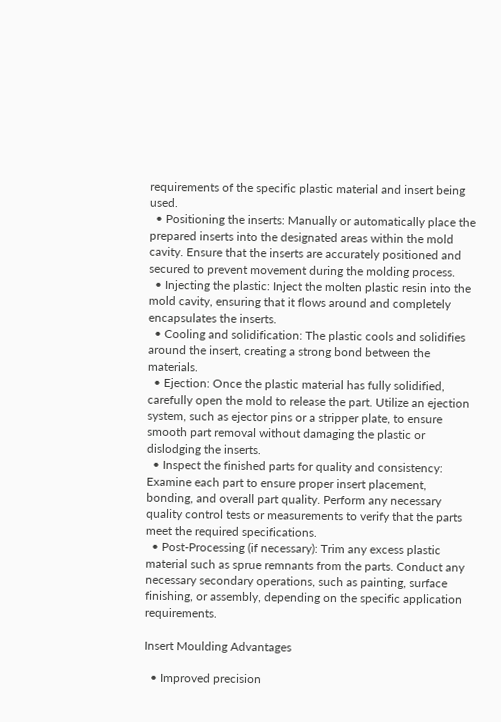requirements of the specific plastic material and insert being used.
  • Positioning the inserts: Manually or automatically place the prepared inserts into the designated areas within the mold cavity. Ensure that the inserts are accurately positioned and secured to prevent movement during the molding process.
  • Injecting the plastic: Inject the molten plastic resin into the mold cavity, ensuring that it flows around and completely encapsulates the inserts.
  • Cooling and solidification: The plastic cools and solidifies around the insert, creating a strong bond between the materials.
  • Ejection: Once the plastic material has fully solidified, carefully open the mold to release the part. Utilize an ejection system, such as ejector pins or a stripper plate, to ensure smooth part removal without damaging the plastic or dislodging the inserts.
  • Inspect the finished parts for quality and consistency: Examine each part to ensure proper insert placement, bonding, and overall part quality. Perform any necessary quality control tests or measurements to verify that the parts meet the required specifications.
  • Post-Processing (if necessary): Trim any excess plastic material such as sprue remnants from the parts. Conduct any necessary secondary operations, such as painting, surface finishing, or assembly, depending on the specific application requirements.

Insert Moulding Advantages

  • Improved precision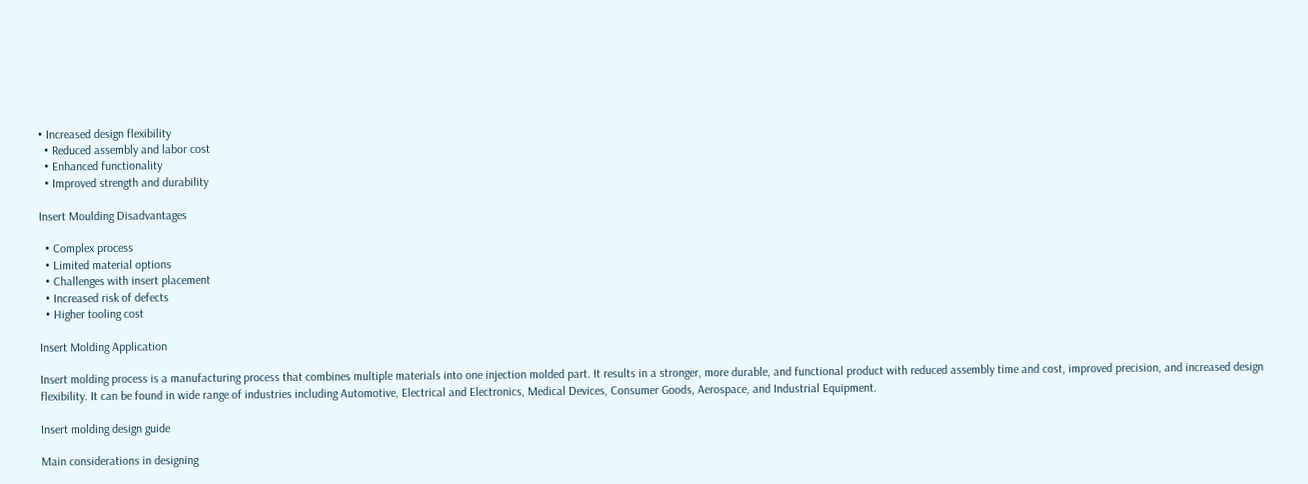• Increased design flexibility
  • Reduced assembly and labor cost
  • Enhanced functionality
  • Improved strength and durability

Insert Moulding Disadvantages

  • Complex process
  • Limited material options
  • Challenges with insert placement
  • Increased risk of defects
  • Higher tooling cost

Insert Molding Application

Insert molding process is a manufacturing process that combines multiple materials into one injection molded part. It results in a stronger, more durable, and functional product with reduced assembly time and cost, improved precision, and increased design flexibility. It can be found in wide range of industries including Automotive, Electrical and Electronics, Medical Devices, Consumer Goods, Aerospace, and Industrial Equipment.

Insert molding design guide

Main considerations in designing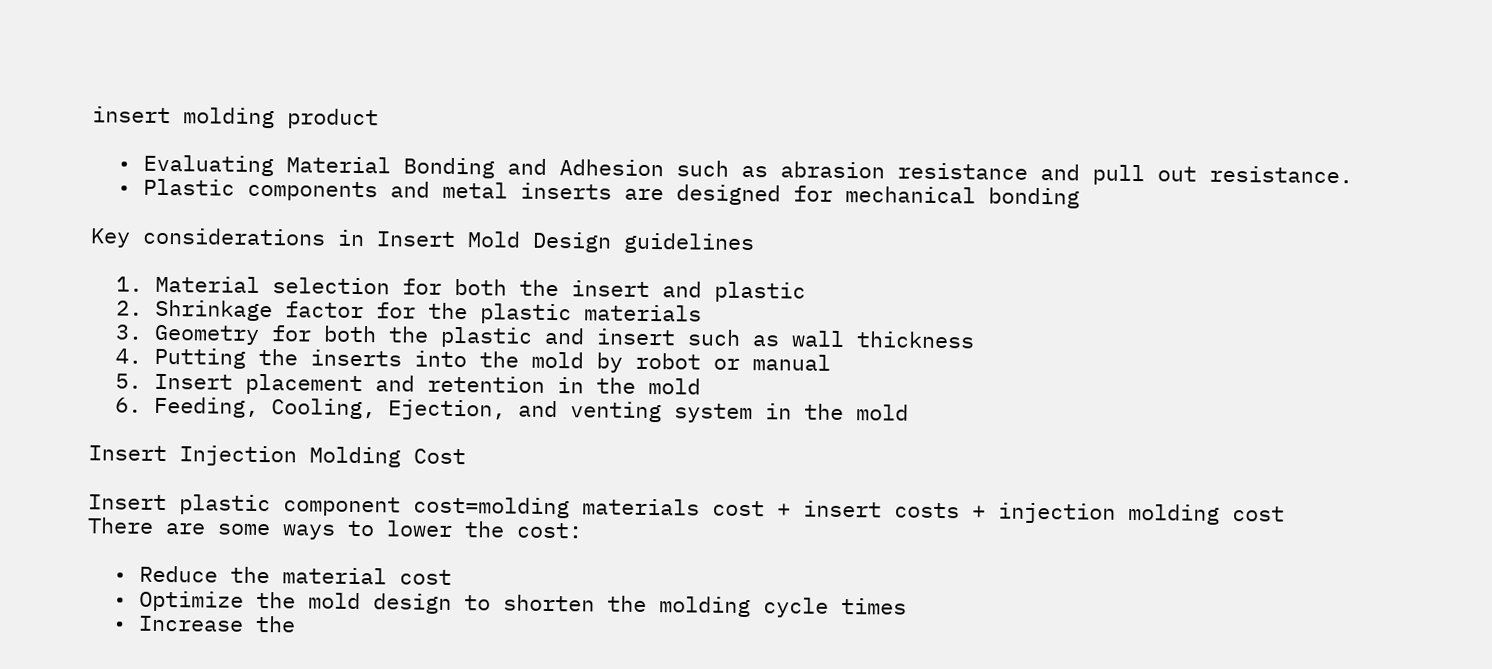insert molding product

  • Evaluating Material Bonding and Adhesion such as abrasion resistance and pull out resistance.
  • Plastic components and metal inserts are designed for mechanical bonding

Key considerations in Insert Mold Design guidelines

  1. Material selection for both the insert and plastic
  2. Shrinkage factor for the plastic materials
  3. Geometry for both the plastic and insert such as wall thickness
  4. Putting the inserts into the mold by robot or manual
  5. Insert placement and retention in the mold
  6. Feeding, Cooling, Ejection, and venting system in the mold

Insert Injection Molding Cost

Insert plastic component cost=molding materials cost + insert costs + injection molding cost
There are some ways to lower the cost:

  • Reduce the material cost
  • Optimize the mold design to shorten the molding cycle times
  • Increase the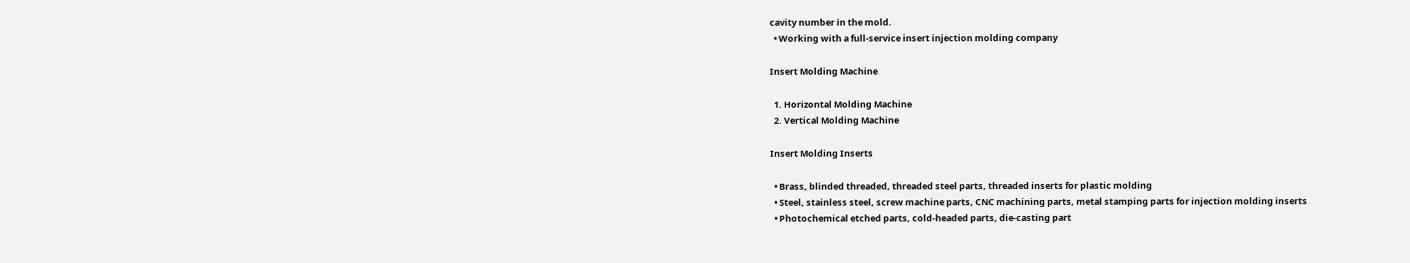cavity number in the mold.
  • Working with a full-service insert injection molding company

Insert Molding Machine

  1. Horizontal Molding Machine
  2. Vertical Molding Machine

Insert Molding Inserts

  • Brass, blinded threaded, threaded steel parts, threaded inserts for plastic molding
  • Steel, stainless steel, screw machine parts, CNC machining parts, metal stamping parts for injection molding inserts
  • Photochemical etched parts, cold-headed parts, die-casting part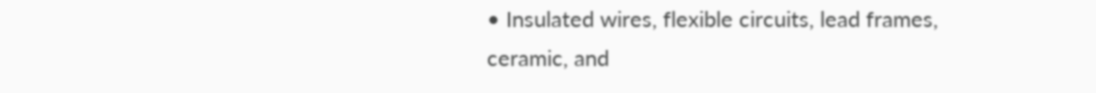• Insulated wires, flexible circuits, lead frames, ceramic, and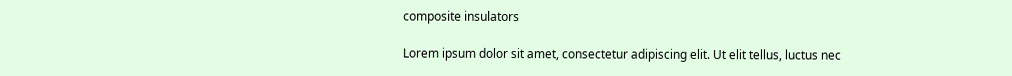composite insulators

Lorem ipsum dolor sit amet, consectetur adipiscing elit. Ut elit tellus, luctus nec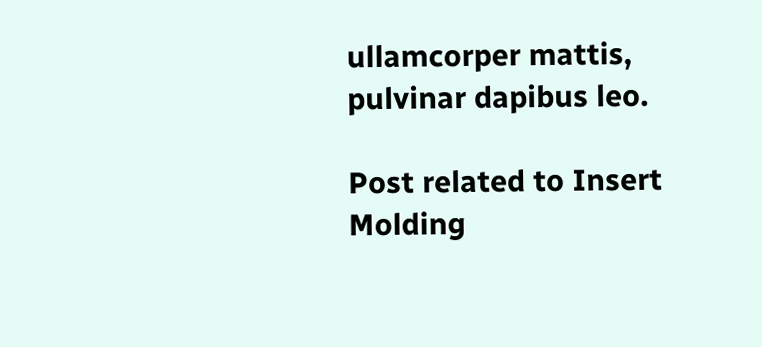ullamcorper mattis, pulvinar dapibus leo.

Post related to Insert Molding